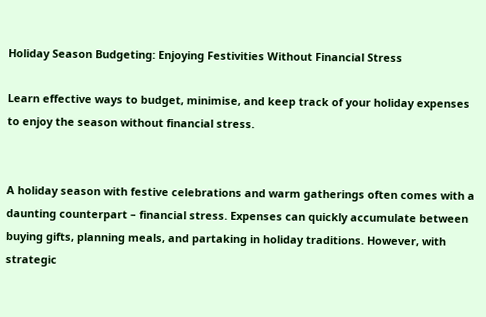Holiday Season Budgeting: Enjoying Festivities Without Financial Stress

Learn effective ways to budget, minimise, and keep track of your holiday expenses to enjoy the season without financial stress.


A holiday season with festive celebrations and warm gatherings often comes with a daunting counterpart – financial stress. Expenses can quickly accumulate between buying gifts, planning meals, and partaking in holiday traditions. However, with strategic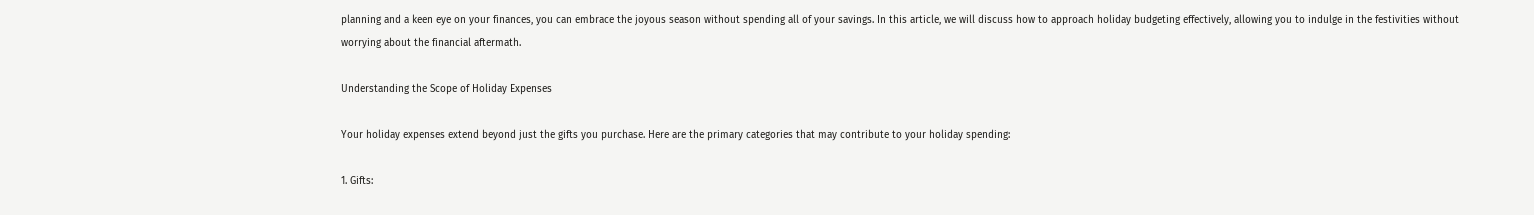planning and a keen eye on your finances, you can embrace the joyous season without spending all of your savings. In this article, we will discuss how to approach holiday budgeting effectively, allowing you to indulge in the festivities without worrying about the financial aftermath.

Understanding the Scope of Holiday Expenses

Your holiday expenses extend beyond just the gifts you purchase. Here are the primary categories that may contribute to your holiday spending:

1. Gifts: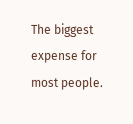The biggest expense for most people.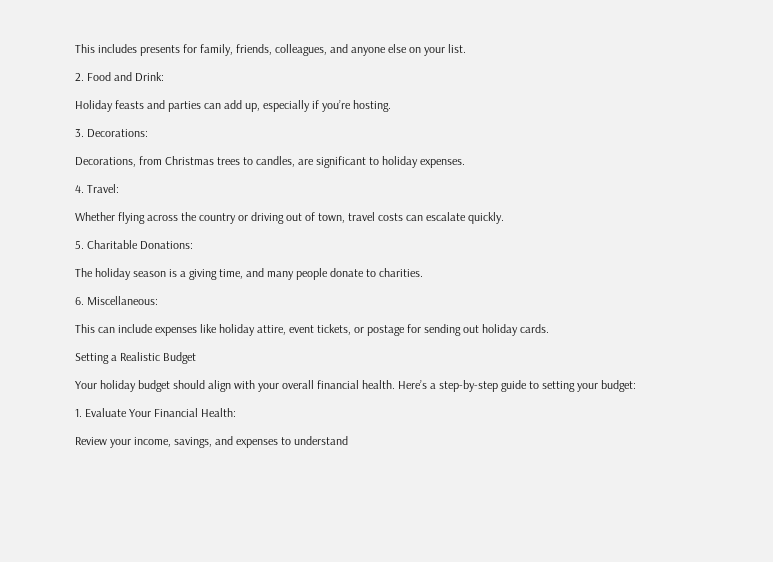This includes presents for family, friends, colleagues, and anyone else on your list.

2. Food and Drink:

Holiday feasts and parties can add up, especially if you’re hosting.

3. Decorations:

Decorations, from Christmas trees to candles, are significant to holiday expenses.

4. Travel:

Whether flying across the country or driving out of town, travel costs can escalate quickly.

5. Charitable Donations:

The holiday season is a giving time, and many people donate to charities.

6. Miscellaneous:

This can include expenses like holiday attire, event tickets, or postage for sending out holiday cards.

Setting a Realistic Budget

Your holiday budget should align with your overall financial health. Here’s a step-by-step guide to setting your budget:

1. Evaluate Your Financial Health:

Review your income, savings, and expenses to understand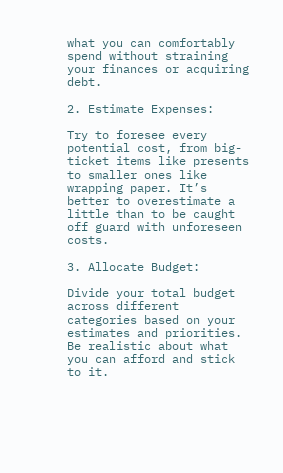what you can comfortably spend without straining your finances or acquiring debt.

2. Estimate Expenses:

Try to foresee every potential cost, from big-ticket items like presents to smaller ones like wrapping paper. It’s better to overestimate a little than to be caught off guard with unforeseen costs.

3. Allocate Budget:

Divide your total budget across different categories based on your estimates and priorities. Be realistic about what you can afford and stick to it.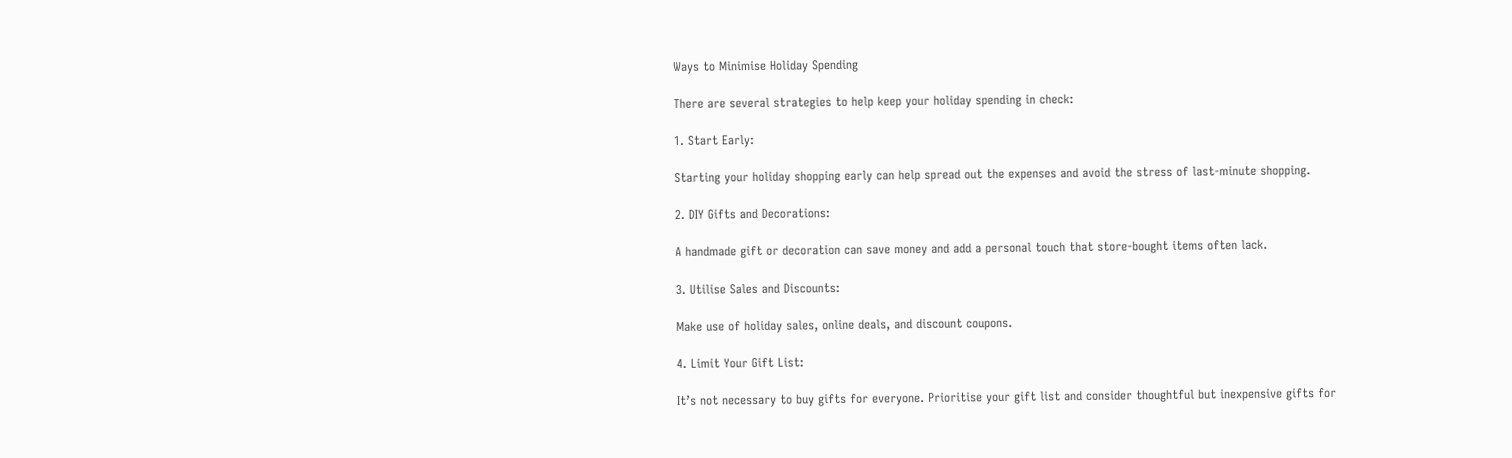Ways to Minimise Holiday Spending

There are several strategies to help keep your holiday spending in check:

1. Start Early:

Starting your holiday shopping early can help spread out the expenses and avoid the stress of last-minute shopping.

2. DIY Gifts and Decorations:

A handmade gift or decoration can save money and add a personal touch that store-bought items often lack.

3. Utilise Sales and Discounts:

Make use of holiday sales, online deals, and discount coupons.

4. Limit Your Gift List:

It’s not necessary to buy gifts for everyone. Prioritise your gift list and consider thoughtful but inexpensive gifts for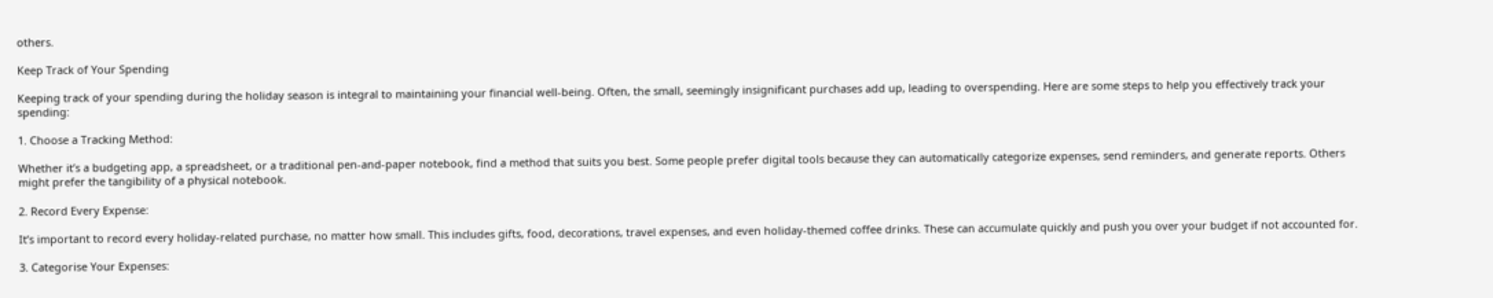others.

Keep Track of Your Spending

Keeping track of your spending during the holiday season is integral to maintaining your financial well-being. Often, the small, seemingly insignificant purchases add up, leading to overspending. Here are some steps to help you effectively track your spending:

1. Choose a Tracking Method:

Whether it’s a budgeting app, a spreadsheet, or a traditional pen-and-paper notebook, find a method that suits you best. Some people prefer digital tools because they can automatically categorize expenses, send reminders, and generate reports. Others might prefer the tangibility of a physical notebook.

2. Record Every Expense:

It’s important to record every holiday-related purchase, no matter how small. This includes gifts, food, decorations, travel expenses, and even holiday-themed coffee drinks. These can accumulate quickly and push you over your budget if not accounted for.

3. Categorise Your Expenses: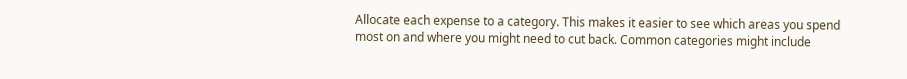Allocate each expense to a category. This makes it easier to see which areas you spend most on and where you might need to cut back. Common categories might include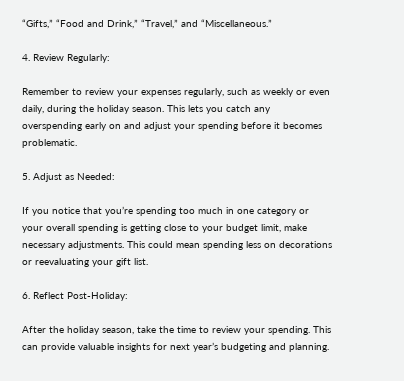“Gifts,” “Food and Drink,” “Travel,” and “Miscellaneous.”

4. Review Regularly:

Remember to review your expenses regularly, such as weekly or even daily, during the holiday season. This lets you catch any overspending early on and adjust your spending before it becomes problematic.

5. Adjust as Needed:

If you notice that you’re spending too much in one category or your overall spending is getting close to your budget limit, make necessary adjustments. This could mean spending less on decorations or reevaluating your gift list.

6. Reflect Post-Holiday:

After the holiday season, take the time to review your spending. This can provide valuable insights for next year’s budgeting and planning.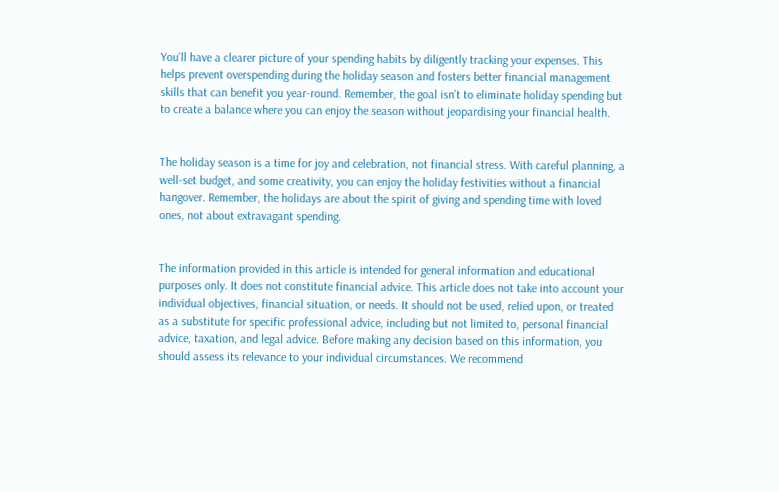You’ll have a clearer picture of your spending habits by diligently tracking your expenses. This helps prevent overspending during the holiday season and fosters better financial management skills that can benefit you year-round. Remember, the goal isn’t to eliminate holiday spending but to create a balance where you can enjoy the season without jeopardising your financial health.


The holiday season is a time for joy and celebration, not financial stress. With careful planning, a well-set budget, and some creativity, you can enjoy the holiday festivities without a financial hangover. Remember, the holidays are about the spirit of giving and spending time with loved ones, not about extravagant spending.


The information provided in this article is intended for general information and educational purposes only. It does not constitute financial advice. This article does not take into account your individual objectives, financial situation, or needs. It should not be used, relied upon, or treated as a substitute for specific professional advice, including but not limited to, personal financial advice, taxation, and legal advice. Before making any decision based on this information, you should assess its relevance to your individual circumstances. We recommend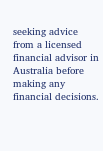seeking advice from a licensed financial advisor in Australia before making any financial decisions.